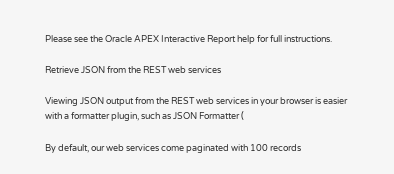Please see the Oracle APEX Interactive Report help for full instructions.

Retrieve JSON from the REST web services

Viewing JSON output from the REST web services in your browser is easier with a formatter plugin, such as JSON Formatter (

By default, our web services come paginated with 100 records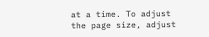at a time. To adjust the page size, adjust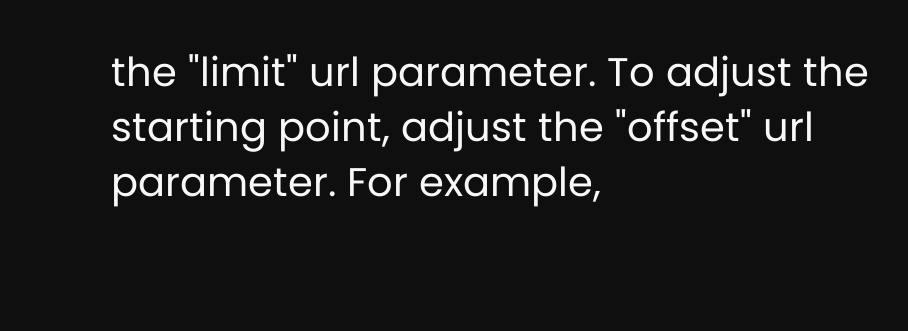the "limit" url parameter. To adjust the starting point, adjust the "offset" url parameter. For example,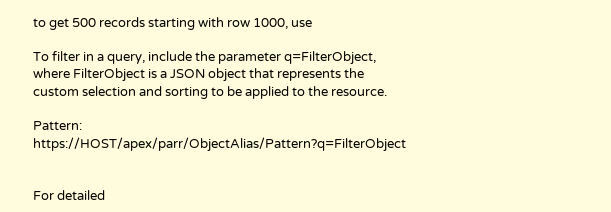to get 500 records starting with row 1000, use

To filter in a query, include the parameter q=FilterObject, where FilterObject is a JSON object that represents the custom selection and sorting to be applied to the resource.

Pattern: https://HOST/apex/parr/ObjectAlias/Pattern?q=FilterObject


For detailed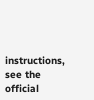instructions, see the official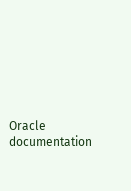Oracle documentation